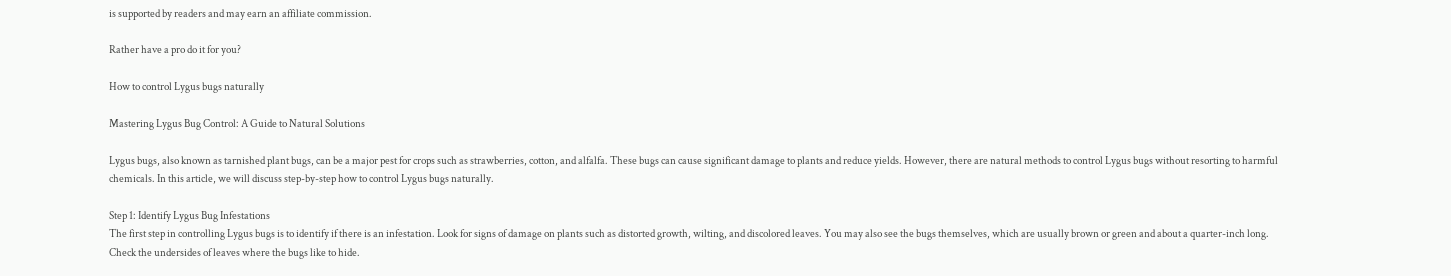is supported by readers and may earn an affiliate commission.

Rather have a pro do it for you?

How to control Lygus bugs naturally

Mastering Lygus Bug Control: A Guide to Natural Solutions

Lygus bugs, also known as tarnished plant bugs, can be a major pest for crops such as strawberries, cotton, and alfalfa. These bugs can cause significant damage to plants and reduce yields. However, there are natural methods to control Lygus bugs without resorting to harmful chemicals. In this article, we will discuss step-by-step how to control Lygus bugs naturally.

Step 1: Identify Lygus Bug Infestations
The first step in controlling Lygus bugs is to identify if there is an infestation. Look for signs of damage on plants such as distorted growth, wilting, and discolored leaves. You may also see the bugs themselves, which are usually brown or green and about a quarter-inch long. Check the undersides of leaves where the bugs like to hide.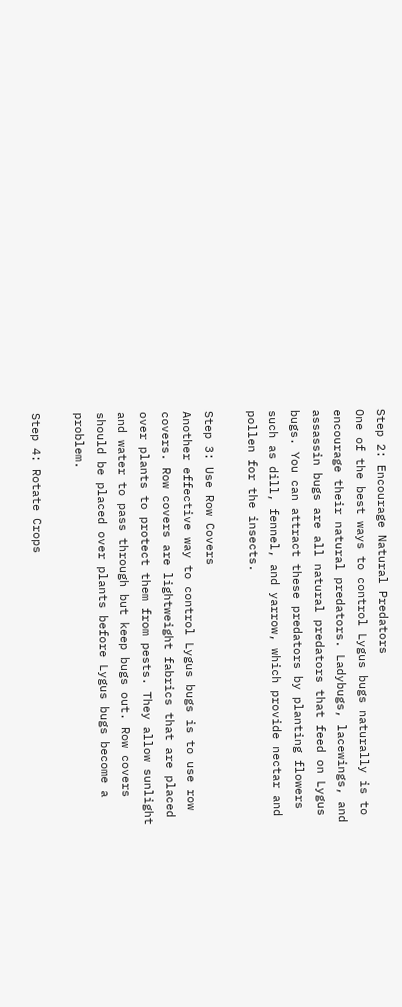Step 2: Encourage Natural Predators
One of the best ways to control Lygus bugs naturally is to encourage their natural predators. Ladybugs, lacewings, and assassin bugs are all natural predators that feed on Lygus bugs. You can attract these predators by planting flowers such as dill, fennel, and yarrow, which provide nectar and pollen for the insects.

Step 3: Use Row Covers
Another effective way to control Lygus bugs is to use row covers. Row covers are lightweight fabrics that are placed over plants to protect them from pests. They allow sunlight and water to pass through but keep bugs out. Row covers should be placed over plants before Lygus bugs become a problem.

Step 4: Rotate Crops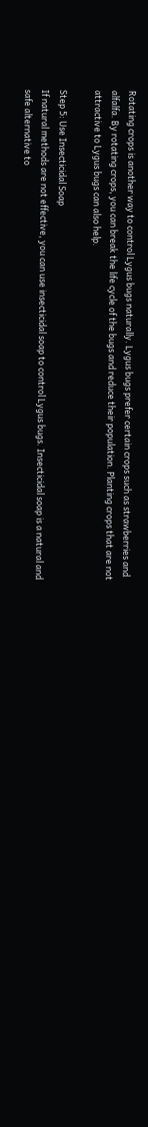Rotating crops is another way to control Lygus bugs naturally. Lygus bugs prefer certain crops such as strawberries and alfalfa. By rotating crops, you can break the life cycle of the bugs and reduce their population. Planting crops that are not attractive to Lygus bugs can also help.

Step 5: Use Insecticidal Soap
If natural methods are not effective, you can use insecticidal soap to control Lygus bugs. Insecticidal soap is a natural and safe alternative to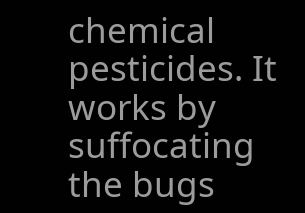chemical pesticides. It works by suffocating the bugs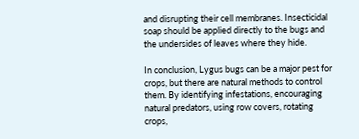and disrupting their cell membranes. Insecticidal soap should be applied directly to the bugs and the undersides of leaves where they hide.

In conclusion, Lygus bugs can be a major pest for crops, but there are natural methods to control them. By identifying infestations, encouraging natural predators, using row covers, rotating crops,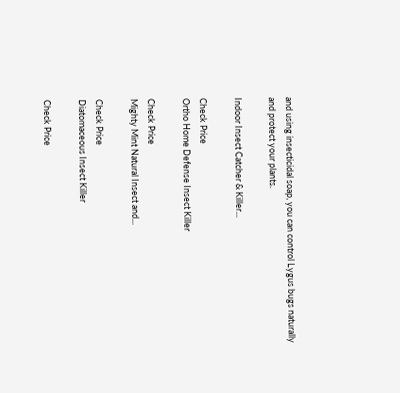and using insecticidal soap, you can control Lygus bugs naturally and protect your plants.

Indoor Insect Catcher & Killer...

Check Price
Ortho Home Defense Insect Killer

Check Price
Mighty Mint Natural Insect and...

Check Price
Diatomaceous Insect Killer

Check Price